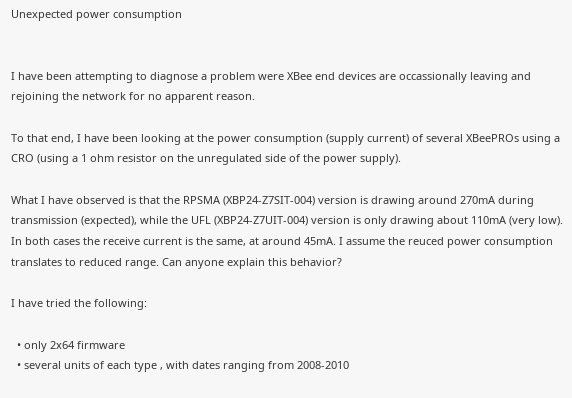Unexpected power consumption


I have been attempting to diagnose a problem were XBee end devices are occassionally leaving and rejoining the network for no apparent reason.

To that end, I have been looking at the power consumption (supply current) of several XBeePROs using a CRO (using a 1 ohm resistor on the unregulated side of the power supply).

What I have observed is that the RPSMA (XBP24-Z7SIT-004) version is drawing around 270mA during transmission (expected), while the UFL (XBP24-Z7UIT-004) version is only drawing about 110mA (very low). In both cases the receive current is the same, at around 45mA. I assume the reuced power consumption translates to reduced range. Can anyone explain this behavior?

I have tried the following:

  • only 2x64 firmware
  • several units of each type , with dates ranging from 2008-2010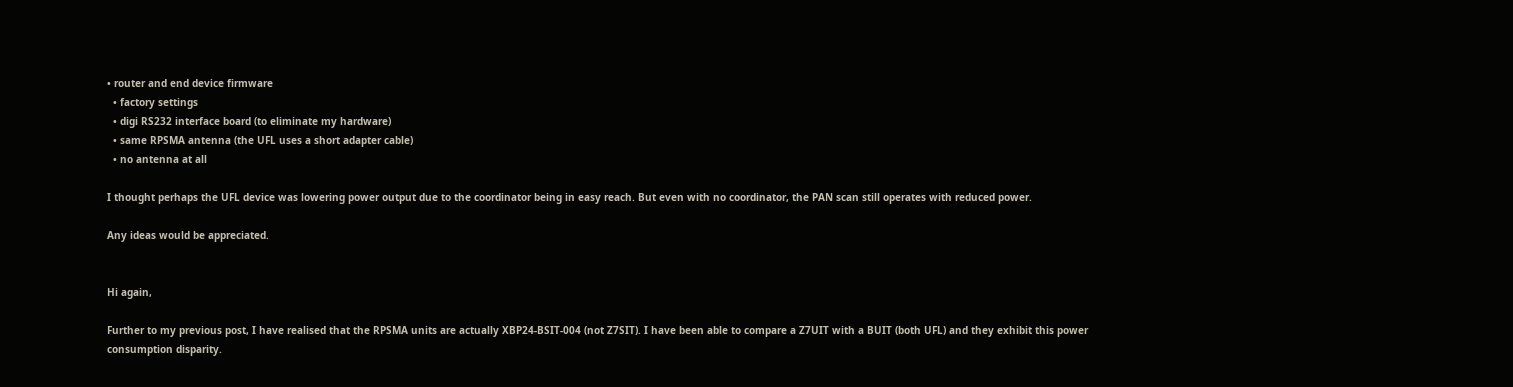• router and end device firmware
  • factory settings
  • digi RS232 interface board (to eliminate my hardware)
  • same RPSMA antenna (the UFL uses a short adapter cable)
  • no antenna at all

I thought perhaps the UFL device was lowering power output due to the coordinator being in easy reach. But even with no coordinator, the PAN scan still operates with reduced power.

Any ideas would be appreciated.


Hi again,

Further to my previous post, I have realised that the RPSMA units are actually XBP24-BSIT-004 (not Z7SIT). I have been able to compare a Z7UIT with a BUIT (both UFL) and they exhibit this power consumption disparity.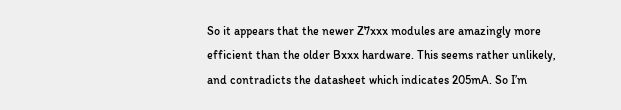So it appears that the newer Z7xxx modules are amazingly more efficient than the older Bxxx hardware. This seems rather unlikely, and contradicts the datasheet which indicates 205mA. So I’m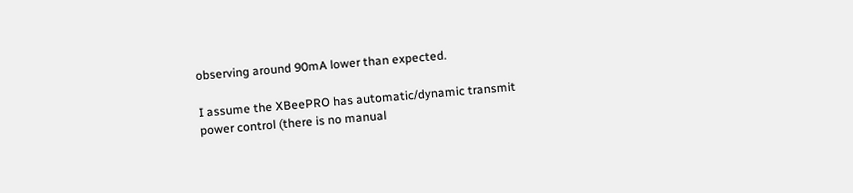observing around 90mA lower than expected.

I assume the XBeePRO has automatic/dynamic transmit power control (there is no manual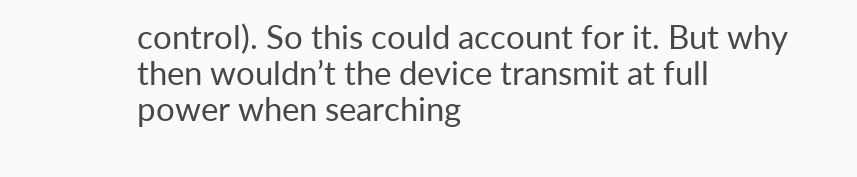control). So this could account for it. But why then wouldn’t the device transmit at full power when searching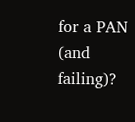for a PAN (and failing)?